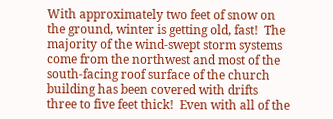With approximately two feet of snow on the ground, winter is getting old, fast!  The majority of the wind-swept storm systems come from the northwest and most of the south-facing roof surface of the church building has been covered with drifts three to five feet thick!  Even with all of the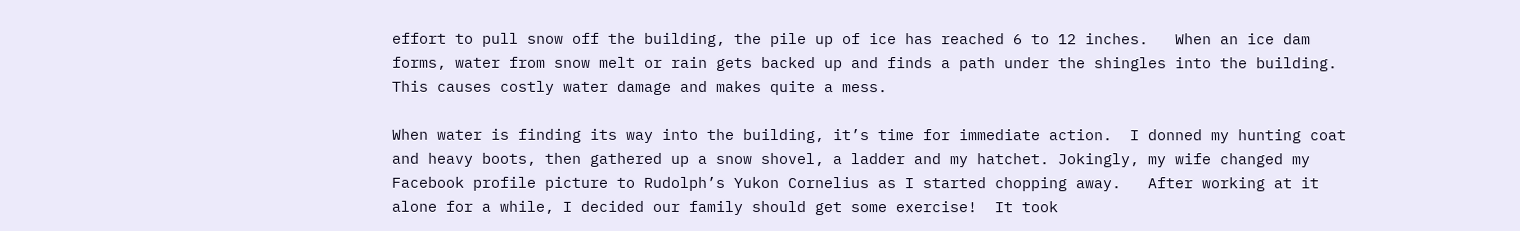effort to pull snow off the building, the pile up of ice has reached 6 to 12 inches.   When an ice dam forms, water from snow melt or rain gets backed up and finds a path under the shingles into the building.  This causes costly water damage and makes quite a mess.

When water is finding its way into the building, it’s time for immediate action.  I donned my hunting coat and heavy boots, then gathered up a snow shovel, a ladder and my hatchet. Jokingly, my wife changed my Facebook profile picture to Rudolph’s Yukon Cornelius as I started chopping away.   After working at it alone for a while, I decided our family should get some exercise!  It took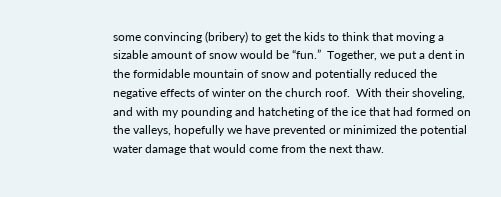some convincing (bribery) to get the kids to think that moving a sizable amount of snow would be “fun.”  Together, we put a dent in the formidable mountain of snow and potentially reduced the negative effects of winter on the church roof.  With their shoveling, and with my pounding and hatcheting of the ice that had formed on the valleys, hopefully we have prevented or minimized the potential water damage that would come from the next thaw.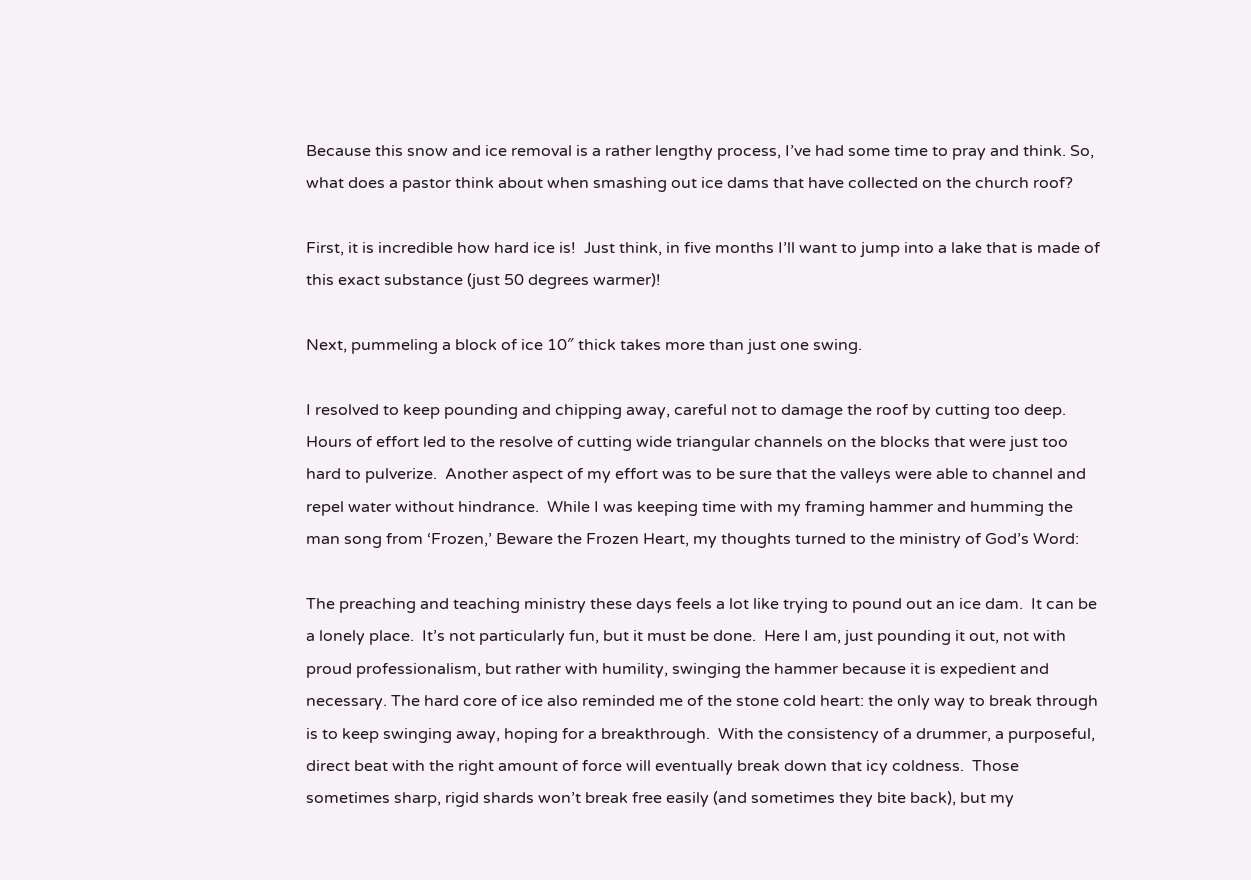Because this snow and ice removal is a rather lengthy process, I’ve had some time to pray and think. So, what does a pastor think about when smashing out ice dams that have collected on the church roof?

First, it is incredible how hard ice is!  Just think, in five months I’ll want to jump into a lake that is made of this exact substance (just 50 degrees warmer)!

Next, pummeling a block of ice 10″ thick takes more than just one swing.

I resolved to keep pounding and chipping away, careful not to damage the roof by cutting too deep.  Hours of effort led to the resolve of cutting wide triangular channels on the blocks that were just too hard to pulverize.  Another aspect of my effort was to be sure that the valleys were able to channel and repel water without hindrance.  While I was keeping time with my framing hammer and humming the man song from ‘Frozen,’ Beware the Frozen Heart, my thoughts turned to the ministry of God’s Word:

The preaching and teaching ministry these days feels a lot like trying to pound out an ice dam.  It can be a lonely place.  It’s not particularly fun, but it must be done.  Here I am, just pounding it out, not with proud professionalism, but rather with humility, swinging the hammer because it is expedient and necessary. The hard core of ice also reminded me of the stone cold heart: the only way to break through is to keep swinging away, hoping for a breakthrough.  With the consistency of a drummer, a purposeful, direct beat with the right amount of force will eventually break down that icy coldness.  Those sometimes sharp, rigid shards won’t break free easily (and sometimes they bite back), but my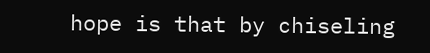hope is that by chiseling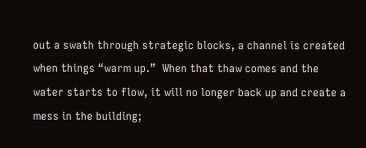out a swath through strategic blocks, a channel is created when things “warm up.”  When that thaw comes and the water starts to flow, it will no longer back up and create a mess in the building;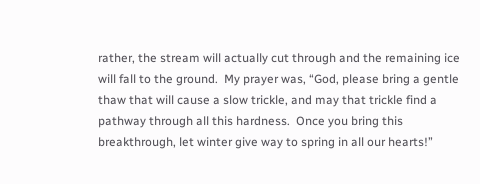rather, the stream will actually cut through and the remaining ice will fall to the ground.  My prayer was, “God, please bring a gentle thaw that will cause a slow trickle, and may that trickle find a pathway through all this hardness.  Once you bring this breakthrough, let winter give way to spring in all our hearts!”